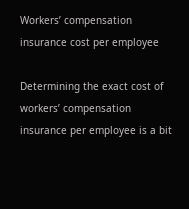Workers’ compensation insurance cost per employee

Determining the exact cost of workers’ compensation insurance per employee is a bit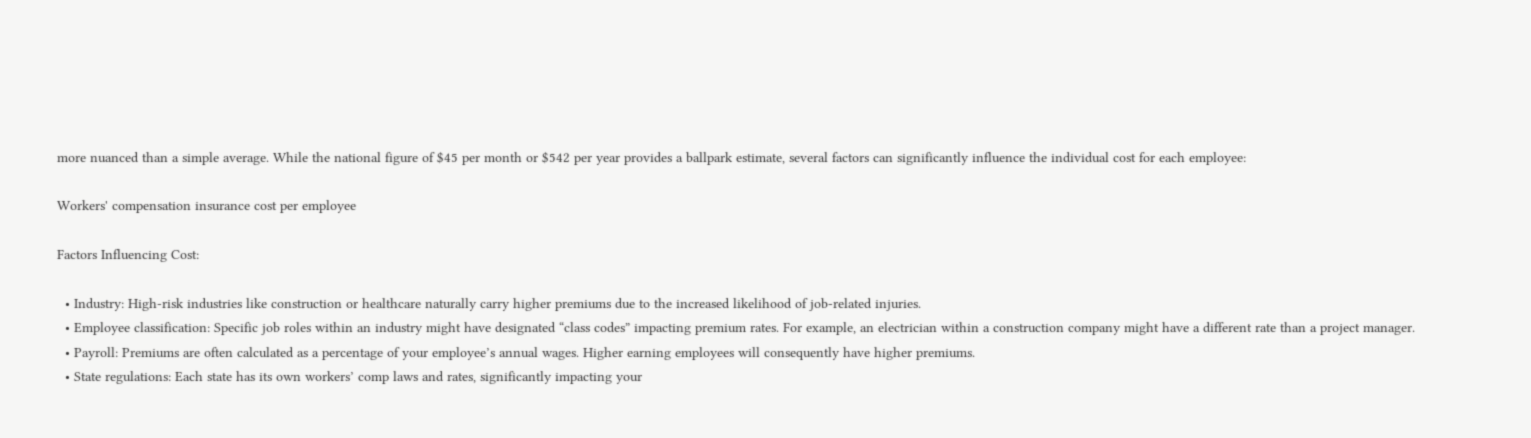more nuanced than a simple average. While the national figure of $45 per month or $542 per year provides a ballpark estimate, several factors can significantly influence the individual cost for each employee:

Workers' compensation insurance cost per employee

Factors Influencing Cost:

  • Industry: High-risk industries like construction or healthcare naturally carry higher premiums due to the increased likelihood of job-related injuries.
  • Employee classification: Specific job roles within an industry might have designated “class codes” impacting premium rates. For example, an electrician within a construction company might have a different rate than a project manager.
  • Payroll: Premiums are often calculated as a percentage of your employee’s annual wages. Higher earning employees will consequently have higher premiums.
  • State regulations: Each state has its own workers’ comp laws and rates, significantly impacting your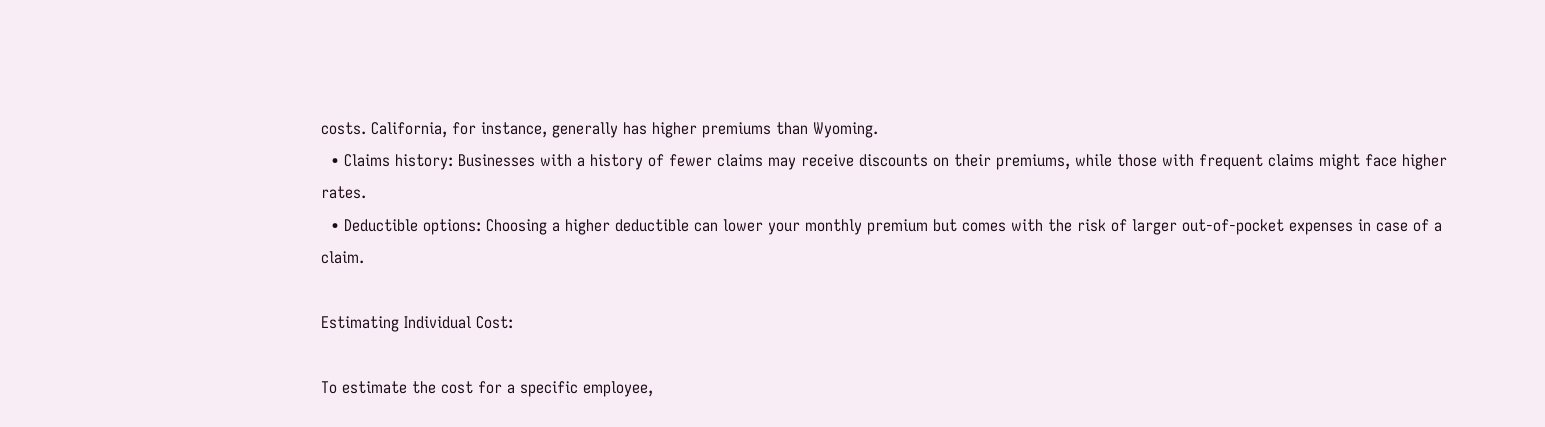costs. California, for instance, generally has higher premiums than Wyoming.
  • Claims history: Businesses with a history of fewer claims may receive discounts on their premiums, while those with frequent claims might face higher rates.
  • Deductible options: Choosing a higher deductible can lower your monthly premium but comes with the risk of larger out-of-pocket expenses in case of a claim.

Estimating Individual Cost:

To estimate the cost for a specific employee,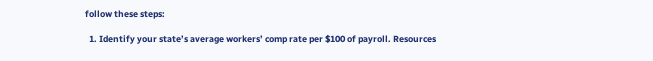follow these steps:

  1. Identify your state’s average workers’ comp rate per $100 of payroll. Resources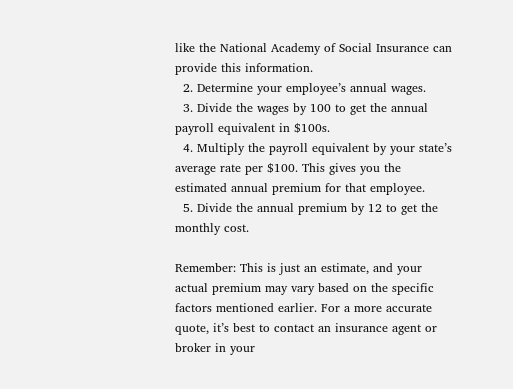like the National Academy of Social Insurance can provide this information.
  2. Determine your employee’s annual wages.
  3. Divide the wages by 100 to get the annual payroll equivalent in $100s.
  4. Multiply the payroll equivalent by your state’s average rate per $100. This gives you the estimated annual premium for that employee.
  5. Divide the annual premium by 12 to get the monthly cost.

Remember: This is just an estimate, and your actual premium may vary based on the specific factors mentioned earlier. For a more accurate quote, it’s best to contact an insurance agent or broker in your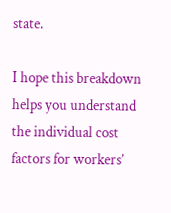state.

I hope this breakdown helps you understand the individual cost factors for workers’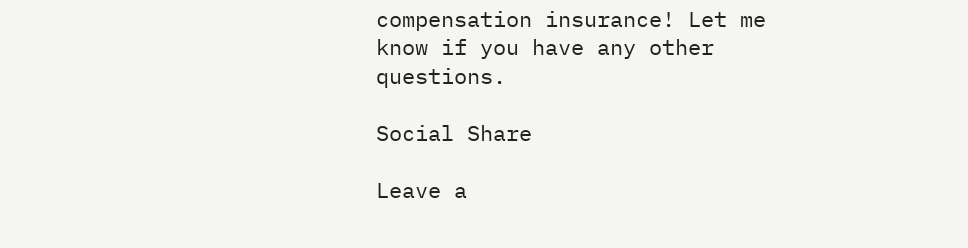compensation insurance! Let me know if you have any other questions.

Social Share

Leave a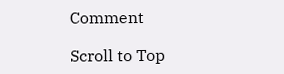Comment

Scroll to Top